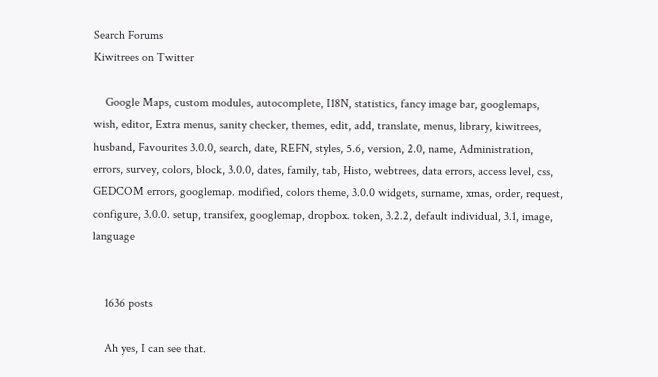Search Forums
Kiwitrees on Twitter

    Google Maps, custom modules, autocomplete, I18N, statistics, fancy image bar, googlemaps, wish, editor, Extra menus, sanity checker, themes, edit, add, translate, menus, library, kiwitrees, husband, Favourites 3.0.0, search, date, REFN, styles, 5.6, version, 2.0, name, Administration, errors, survey, colors, block, 3.0.0, dates, family, tab, Histo, webtrees, data errors, access level, css, GEDCOM errors, googlemap. modified, colors theme, 3.0.0 widgets, surname, xmas, order, request, configure, 3.0.0. setup, transifex, googlemap, dropbox. token, 3.2.2, default individual, 3.1, image, language


    1636 posts

    Ah yes, I can see that.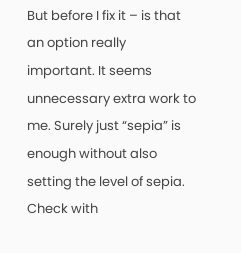But before I fix it – is that an option really important. It seems unnecessary extra work to me. Surely just “sepia” is enough without also setting the level of sepia. Check with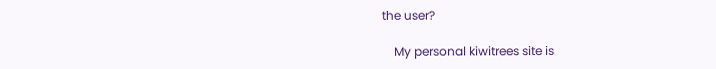the user?

    My personal kiwitrees site is